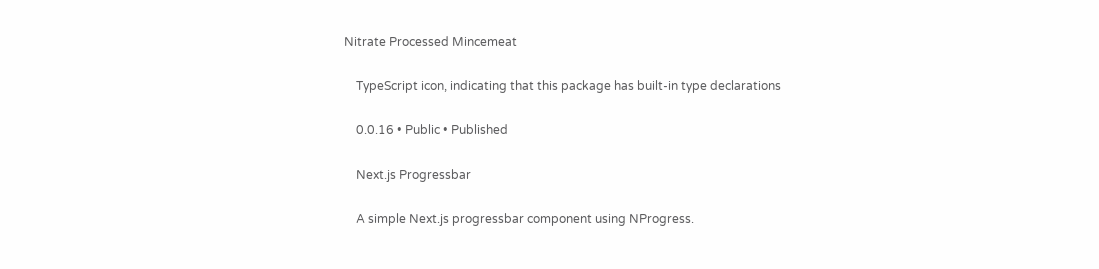Nitrate Processed Mincemeat

    TypeScript icon, indicating that this package has built-in type declarations

    0.0.16 • Public • Published

    Next.js Progressbar

    A simple Next.js progressbar component using NProgress.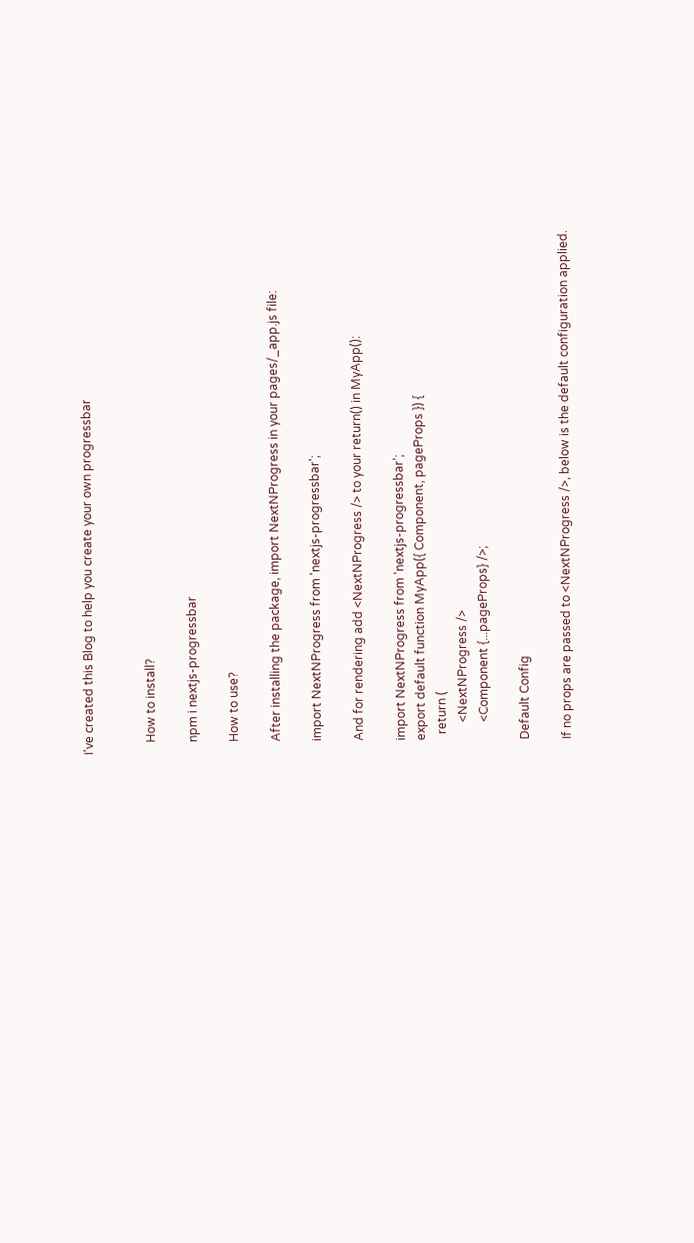I've created this Blog to help you create your own progressbar


    How to install?

    npm i nextjs-progressbar

    How to use?

    After installing the package, import NextNProgress in your pages/_app.js file:

    import NextNProgress from 'nextjs-progressbar';

    And for rendering add <NextNProgress /> to your return() in MyApp():

    import NextNProgress from 'nextjs-progressbar';
    export default function MyApp({ Component, pageProps }) {
      return (
          <NextNProgress />
          <Component {...pageProps} />;

    Default Config

    If no props are passed to <NextNProgress />, below is the default configuration applied.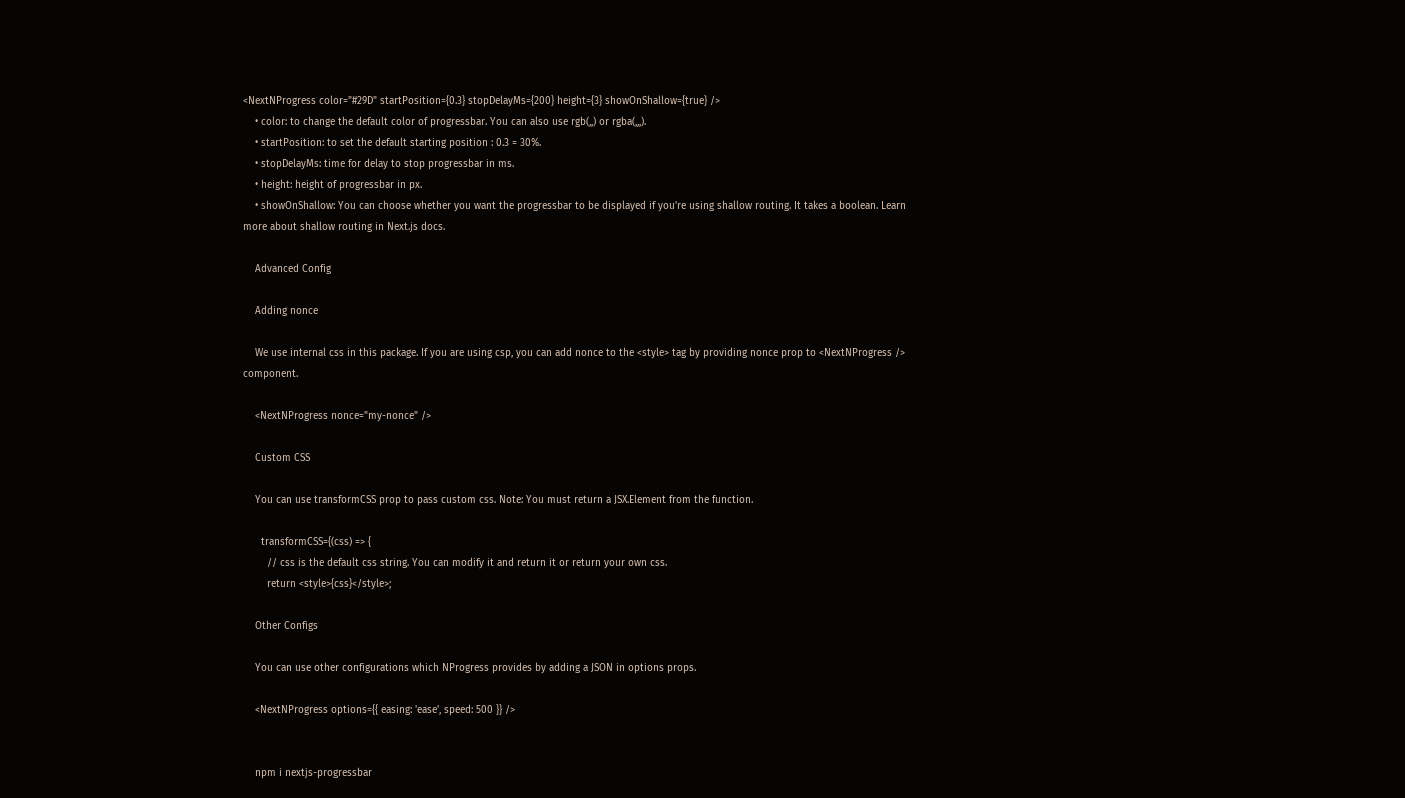<NextNProgress color="#29D" startPosition={0.3} stopDelayMs={200} height={3} showOnShallow={true} />
    • color: to change the default color of progressbar. You can also use rgb(,,) or rgba(,,,).
    • startPosition: to set the default starting position : 0.3 = 30%.
    • stopDelayMs: time for delay to stop progressbar in ms.
    • height: height of progressbar in px.
    • showOnShallow: You can choose whether you want the progressbar to be displayed if you're using shallow routing. It takes a boolean. Learn more about shallow routing in Next.js docs.

    Advanced Config

    Adding nonce

    We use internal css in this package. If you are using csp, you can add nonce to the <style> tag by providing nonce prop to <NextNProgress /> component.

    <NextNProgress nonce="my-nonce" />

    Custom CSS

    You can use transformCSS prop to pass custom css. Note: You must return a JSX.Element from the function.

      transformCSS={(css) => {
        // css is the default css string. You can modify it and return it or return your own css.
        return <style>{css}</style>;

    Other Configs

    You can use other configurations which NProgress provides by adding a JSON in options props.

    <NextNProgress options={{ easing: 'ease', speed: 500 }} />


    npm i nextjs-progressbar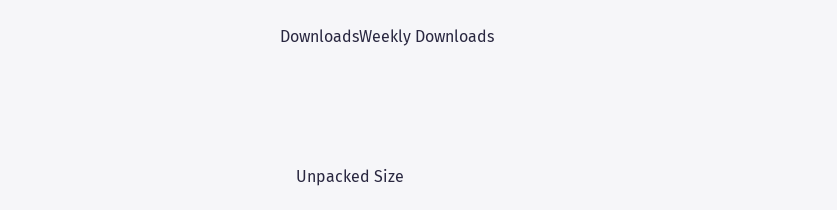DownloadsWeekly Downloads






    Unpacked Size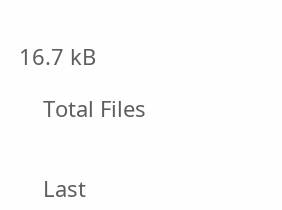16.7 kB

    Total Files


    Last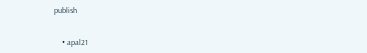publish


    • apal21